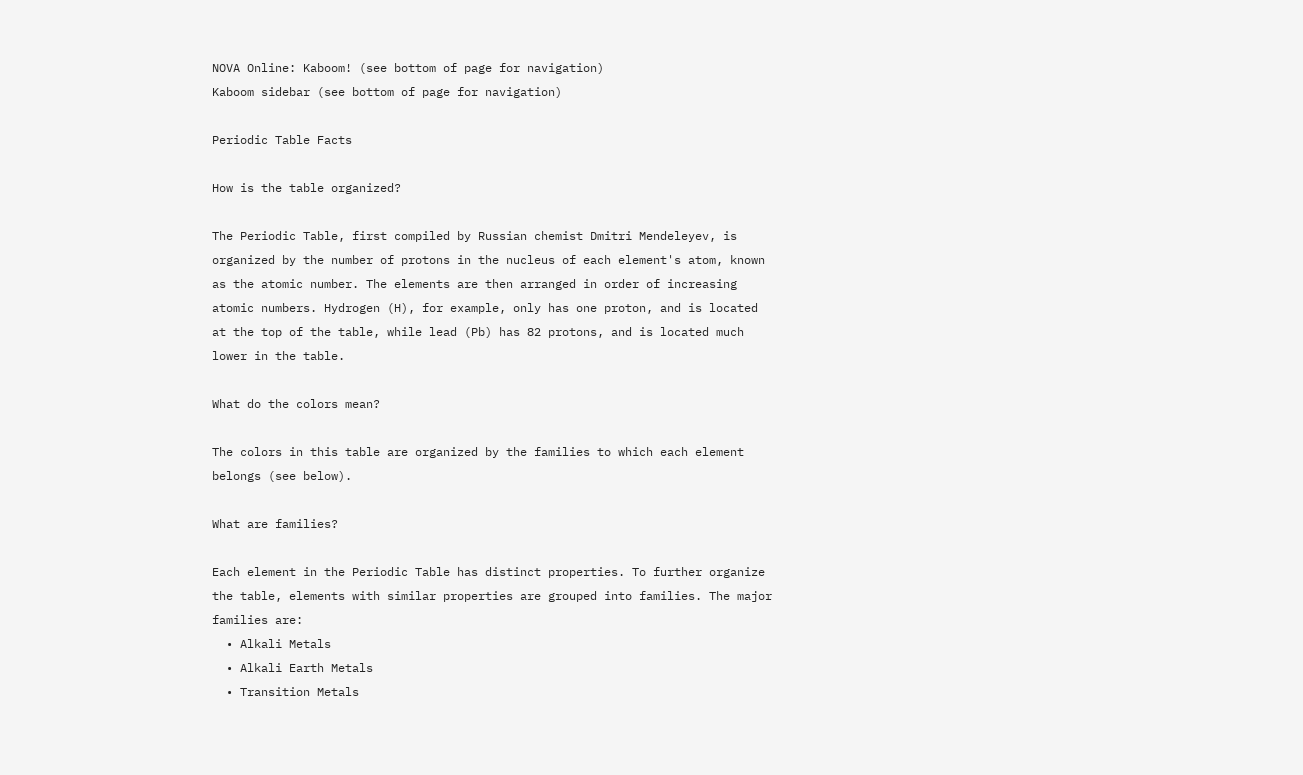NOVA Online: Kaboom! (see bottom of page for navigation)
Kaboom sidebar (see bottom of page for navigation)

Periodic Table Facts

How is the table organized?

The Periodic Table, first compiled by Russian chemist Dmitri Mendeleyev, is organized by the number of protons in the nucleus of each element's atom, known as the atomic number. The elements are then arranged in order of increasing atomic numbers. Hydrogen (H), for example, only has one proton, and is located at the top of the table, while lead (Pb) has 82 protons, and is located much lower in the table.

What do the colors mean?

The colors in this table are organized by the families to which each element belongs (see below).

What are families?

Each element in the Periodic Table has distinct properties. To further organize the table, elements with similar properties are grouped into families. The major families are:
  • Alkali Metals
  • Alkali Earth Metals
  • Transition Metals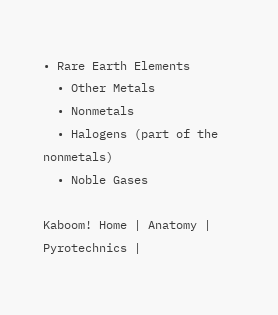• Rare Earth Elements
  • Other Metals
  • Nonmetals
  • Halogens (part of the nonmetals)
  • Noble Gases

Kaboom! Home | Anatomy | Pyrotechnics |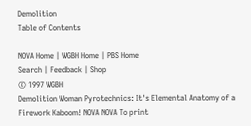Demolition
Table of Contents

NOVA Home | WGBH Home | PBS Home
Search | Feedback | Shop
© 1997 WGBH
Demolition Woman Pyrotechnics: It's Elemental Anatomy of a Firework Kaboom! NOVA NOVA To print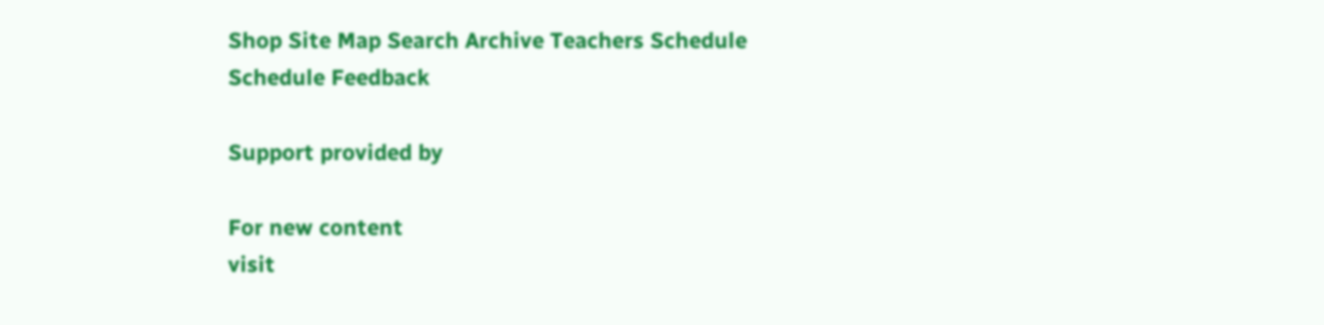Shop Site Map Search Archive Teachers Schedule Schedule Feedback

Support provided by

For new content
visit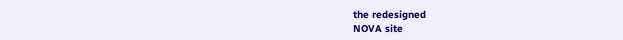the redesigned
NOVA site